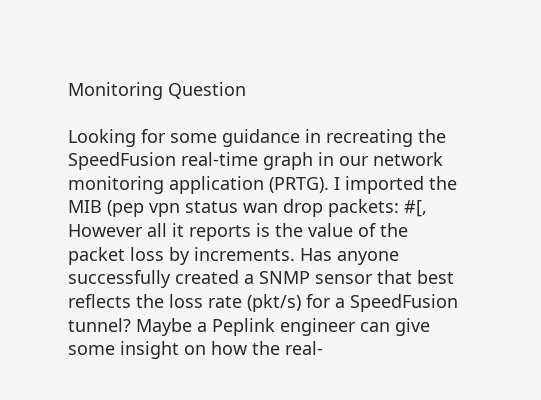Monitoring Question

Looking for some guidance in recreating the SpeedFusion real-time graph in our network monitoring application (PRTG). I imported the MIB (pep vpn status wan drop packets: #[, However all it reports is the value of the packet loss by increments. Has anyone successfully created a SNMP sensor that best reflects the loss rate (pkt/s) for a SpeedFusion tunnel? Maybe a Peplink engineer can give some insight on how the real-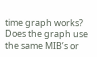time graph works? Does the graph use the same MIB’s or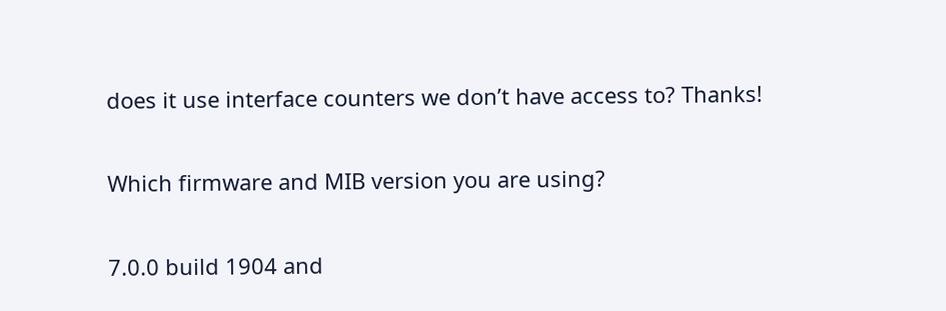does it use interface counters we don’t have access to? Thanks!

Which firmware and MIB version you are using?

7.0.0 build 1904 and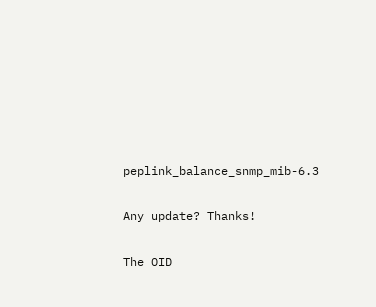peplink_balance_snmp_mib-6.3

Any update? Thanks!

The OID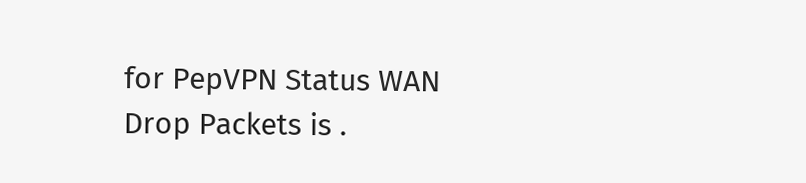for PepVPN Status WAN Drop Packets is .